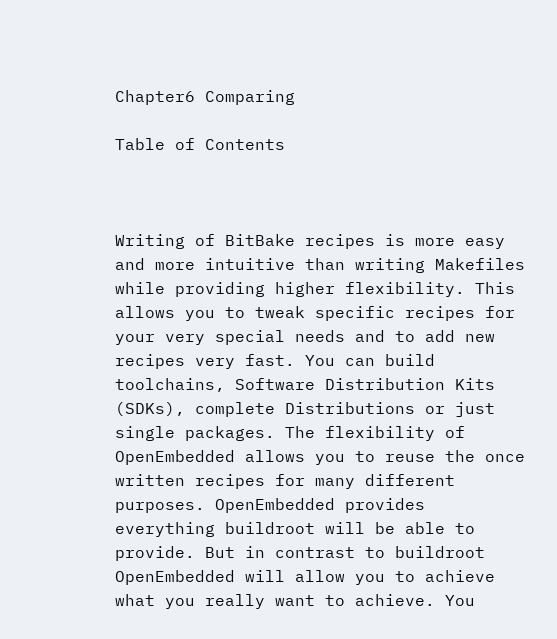Chapter6 Comparing

Table of Contents



Writing of BitBake recipes is more easy and more intuitive than writing Makefiles while providing higher flexibility. This allows you to tweak specific recipes for your very special needs and to add new recipes very fast. You can build toolchains, Software Distribution Kits (SDKs), complete Distributions or just single packages. The flexibility of OpenEmbedded allows you to reuse the once written recipes for many different purposes. OpenEmbedded provides everything buildroot will be able to provide. But in contrast to buildroot OpenEmbedded will allow you to achieve what you really want to achieve. You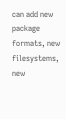can add new package formats, new filesystems, new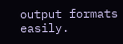output formats easily.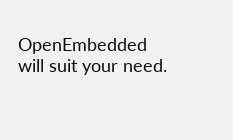OpenEmbedded will suit your need.